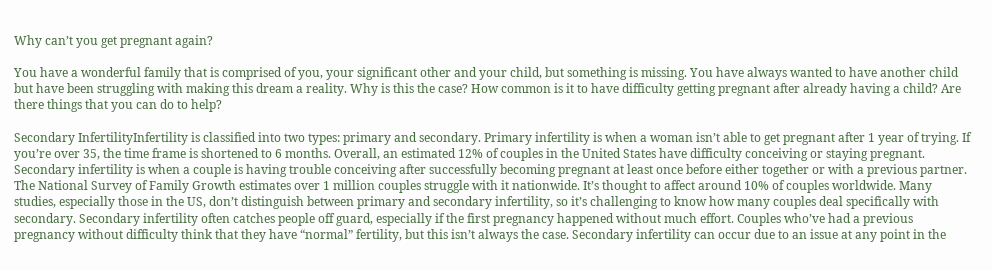Why can’t you get pregnant again?

You have a wonderful family that is comprised of you, your significant other and your child, but something is missing. You have always wanted to have another child but have been struggling with making this dream a reality. Why is this the case? How common is it to have difficulty getting pregnant after already having a child? Are there things that you can do to help?

Secondary InfertilityInfertility is classified into two types: primary and secondary. Primary infertility is when a woman isn’t able to get pregnant after 1 year of trying. If you’re over 35, the time frame is shortened to 6 months. Overall, an estimated 12% of couples in the United States have difficulty conceiving or staying pregnant. Secondary infertility is when a couple is having trouble conceiving after successfully becoming pregnant at least once before either together or with a previous partner. The National Survey of Family Growth estimates over 1 million couples struggle with it nationwide. It’s thought to affect around 10% of couples worldwide. Many studies, especially those in the US, don’t distinguish between primary and secondary infertility, so it’s challenging to know how many couples deal specifically with secondary. Secondary infertility often catches people off guard, especially if the first pregnancy happened without much effort. Couples who’ve had a previous pregnancy without difficulty think that they have “normal” fertility, but this isn’t always the case. Secondary infertility can occur due to an issue at any point in the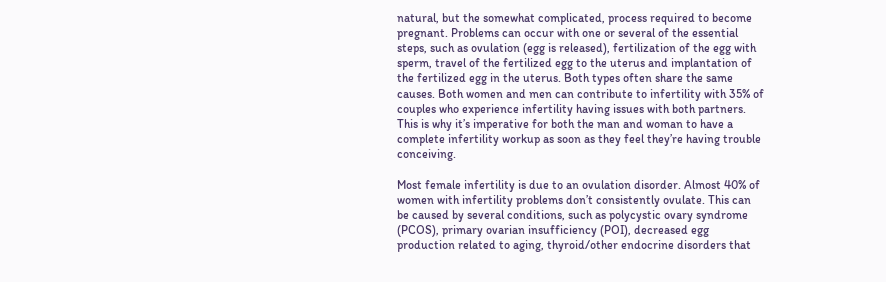natural, but the somewhat complicated, process required to become pregnant. Problems can occur with one or several of the essential steps, such as ovulation (egg is released), fertilization of the egg with sperm, travel of the fertilized egg to the uterus and implantation of the fertilized egg in the uterus. Both types often share the same causes. Both women and men can contribute to infertility with 35% of couples who experience infertility having issues with both partners. This is why it’s imperative for both the man and woman to have a complete infertility workup as soon as they feel they’re having trouble conceiving.

Most female infertility is due to an ovulation disorder. Almost 40% of women with infertility problems don’t consistently ovulate. This can be caused by several conditions, such as polycystic ovary syndrome (PCOS), primary ovarian insufficiency (POI), decreased egg production related to aging, thyroid/other endocrine disorders that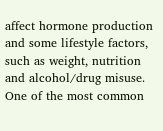affect hormone production and some lifestyle factors, such as weight, nutrition and alcohol/drug misuse. One of the most common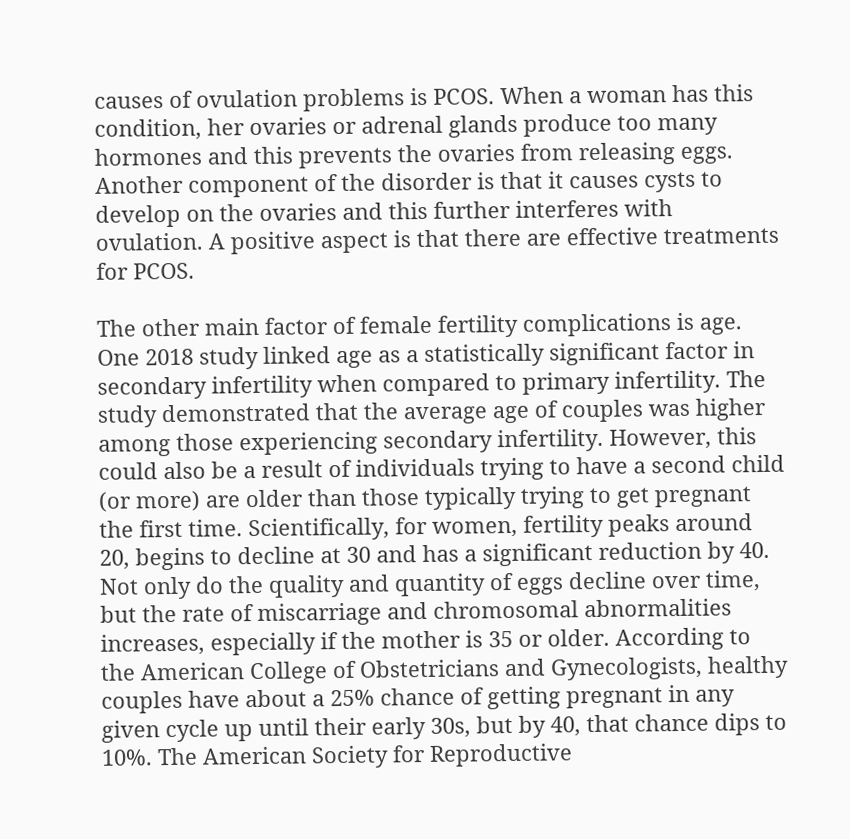causes of ovulation problems is PCOS. When a woman has this condition, her ovaries or adrenal glands produce too many hormones and this prevents the ovaries from releasing eggs. Another component of the disorder is that it causes cysts to develop on the ovaries and this further interferes with ovulation. A positive aspect is that there are effective treatments for PCOS.

The other main factor of female fertility complications is age. One 2018 study linked age as a statistically significant factor in secondary infertility when compared to primary infertility. The study demonstrated that the average age of couples was higher among those experiencing secondary infertility. However, this could also be a result of individuals trying to have a second child (or more) are older than those typically trying to get pregnant the first time. Scientifically, for women, fertility peaks around 20, begins to decline at 30 and has a significant reduction by 40. Not only do the quality and quantity of eggs decline over time, but the rate of miscarriage and chromosomal abnormalities increases, especially if the mother is 35 or older. According to the American College of Obstetricians and Gynecologists, healthy couples have about a 25% chance of getting pregnant in any given cycle up until their early 30s, but by 40, that chance dips to 10%. The American Society for Reproductive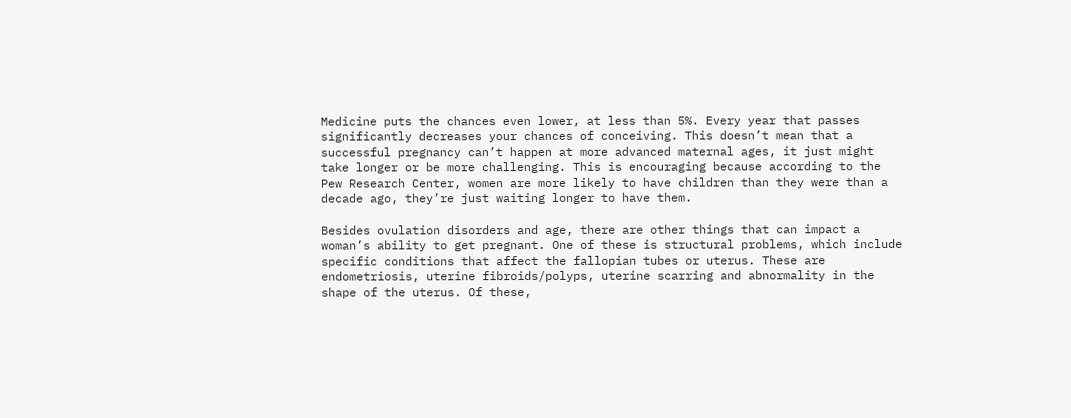Medicine puts the chances even lower, at less than 5%. Every year that passes significantly decreases your chances of conceiving. This doesn’t mean that a successful pregnancy can’t happen at more advanced maternal ages, it just might take longer or be more challenging. This is encouraging because according to the Pew Research Center, women are more likely to have children than they were than a decade ago, they’re just waiting longer to have them.

Besides ovulation disorders and age, there are other things that can impact a woman’s ability to get pregnant. One of these is structural problems, which include specific conditions that affect the fallopian tubes or uterus. These are endometriosis, uterine fibroids/polyps, uterine scarring and abnormality in the shape of the uterus. Of these,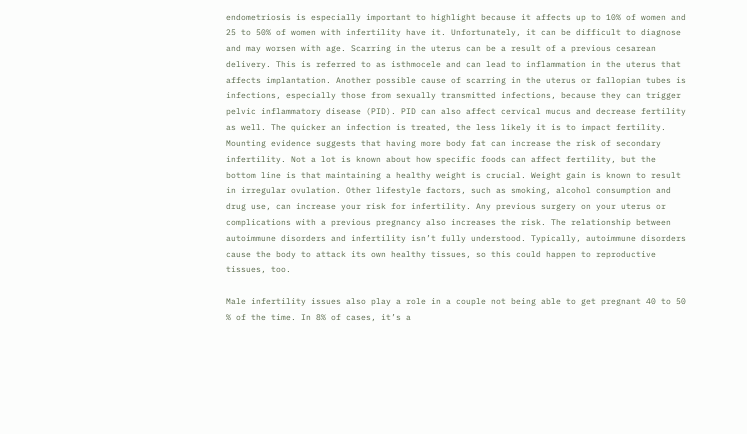endometriosis is especially important to highlight because it affects up to 10% of women and 25 to 50% of women with infertility have it. Unfortunately, it can be difficult to diagnose and may worsen with age. Scarring in the uterus can be a result of a previous cesarean delivery. This is referred to as isthmocele and can lead to inflammation in the uterus that affects implantation. Another possible cause of scarring in the uterus or fallopian tubes is infections, especially those from sexually transmitted infections, because they can trigger pelvic inflammatory disease (PID). PID can also affect cervical mucus and decrease fertility as well. The quicker an infection is treated, the less likely it is to impact fertility. Mounting evidence suggests that having more body fat can increase the risk of secondary infertility. Not a lot is known about how specific foods can affect fertility, but the bottom line is that maintaining a healthy weight is crucial. Weight gain is known to result in irregular ovulation. Other lifestyle factors, such as smoking, alcohol consumption and drug use, can increase your risk for infertility. Any previous surgery on your uterus or complications with a previous pregnancy also increases the risk. The relationship between autoimmune disorders and infertility isn’t fully understood. Typically, autoimmune disorders cause the body to attack its own healthy tissues, so this could happen to reproductive tissues, too.

Male infertility issues also play a role in a couple not being able to get pregnant 40 to 50 % of the time. In 8% of cases, it’s a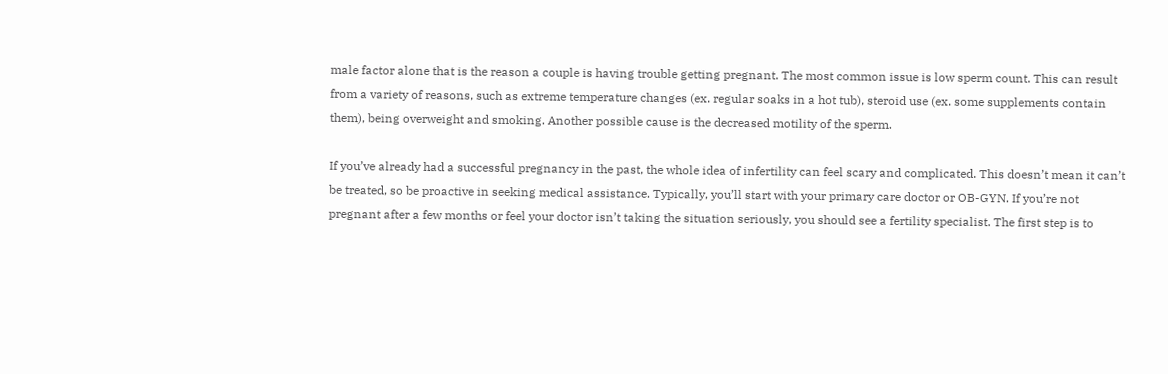male factor alone that is the reason a couple is having trouble getting pregnant. The most common issue is low sperm count. This can result from a variety of reasons, such as extreme temperature changes (ex. regular soaks in a hot tub), steroid use (ex. some supplements contain them), being overweight and smoking. Another possible cause is the decreased motility of the sperm.

If you’ve already had a successful pregnancy in the past, the whole idea of infertility can feel scary and complicated. This doesn’t mean it can’t be treated, so be proactive in seeking medical assistance. Typically, you’ll start with your primary care doctor or OB-GYN. If you’re not pregnant after a few months or feel your doctor isn’t taking the situation seriously, you should see a fertility specialist. The first step is to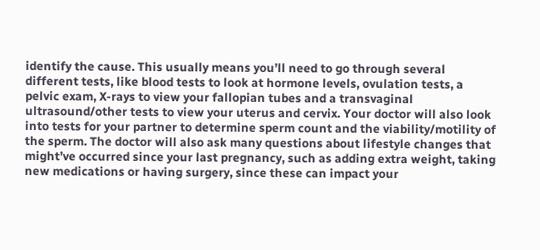identify the cause. This usually means you’ll need to go through several different tests, like blood tests to look at hormone levels, ovulation tests, a pelvic exam, X-rays to view your fallopian tubes and a transvaginal ultrasound/other tests to view your uterus and cervix. Your doctor will also look into tests for your partner to determine sperm count and the viability/motility of the sperm. The doctor will also ask many questions about lifestyle changes that might’ve occurred since your last pregnancy, such as adding extra weight, taking new medications or having surgery, since these can impact your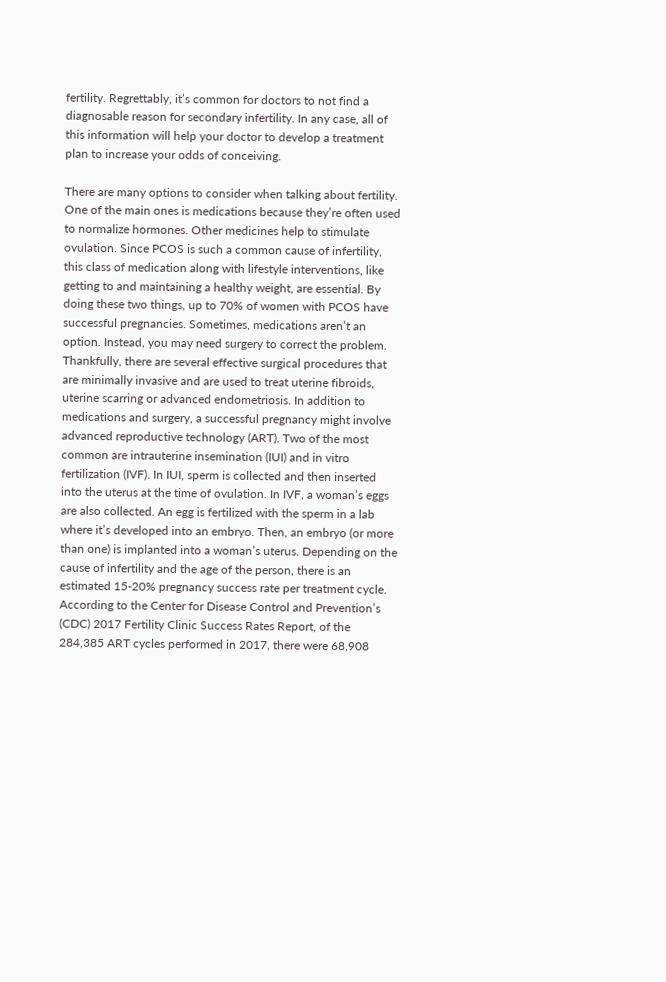fertility. Regrettably, it’s common for doctors to not find a diagnosable reason for secondary infertility. In any case, all of this information will help your doctor to develop a treatment plan to increase your odds of conceiving.

There are many options to consider when talking about fertility. One of the main ones is medications because they’re often used to normalize hormones. Other medicines help to stimulate ovulation. Since PCOS is such a common cause of infertility, this class of medication along with lifestyle interventions, like getting to and maintaining a healthy weight, are essential. By doing these two things, up to 70% of women with PCOS have successful pregnancies. Sometimes, medications aren’t an option. Instead, you may need surgery to correct the problem. Thankfully, there are several effective surgical procedures that are minimally invasive and are used to treat uterine fibroids, uterine scarring or advanced endometriosis. In addition to medications and surgery, a successful pregnancy might involve advanced reproductive technology (ART). Two of the most common are intrauterine insemination (IUI) and in vitro fertilization (IVF). In IUI, sperm is collected and then inserted into the uterus at the time of ovulation. In IVF, a woman’s eggs are also collected. An egg is fertilized with the sperm in a lab where it’s developed into an embryo. Then, an embryo (or more than one) is implanted into a woman’s uterus. Depending on the cause of infertility and the age of the person, there is an estimated 15-20% pregnancy success rate per treatment cycle. According to the Center for Disease Control and Prevention’s (CDC) 2017 Fertility Clinic Success Rates Report, of the 284,385 ART cycles performed in 2017, there were 68,908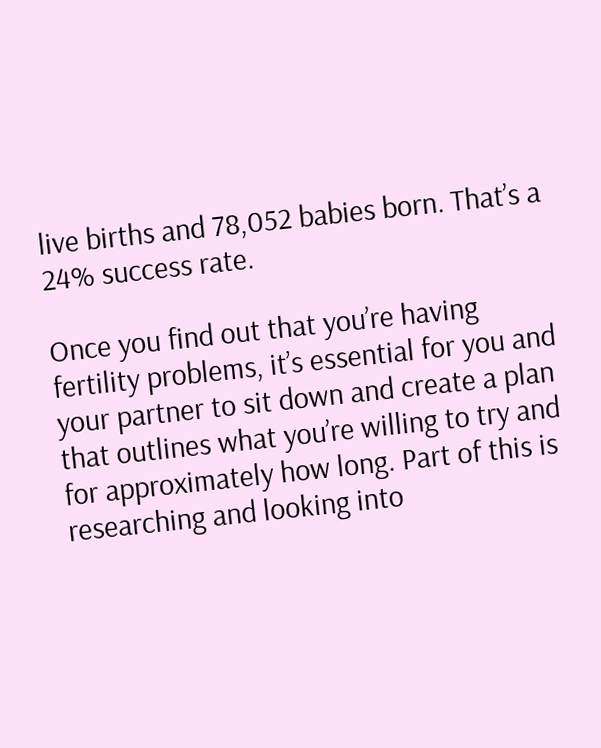live births and 78,052 babies born. That’s a 24% success rate.

Once you find out that you’re having fertility problems, it’s essential for you and your partner to sit down and create a plan that outlines what you’re willing to try and for approximately how long. Part of this is researching and looking into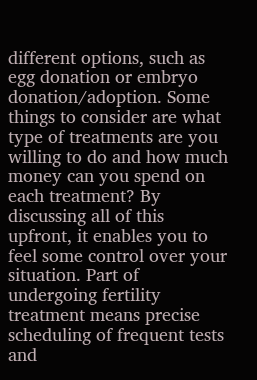different options, such as egg donation or embryo donation/adoption. Some things to consider are what type of treatments are you willing to do and how much money can you spend on each treatment? By discussing all of this upfront, it enables you to feel some control over your situation. Part of undergoing fertility treatment means precise scheduling of frequent tests and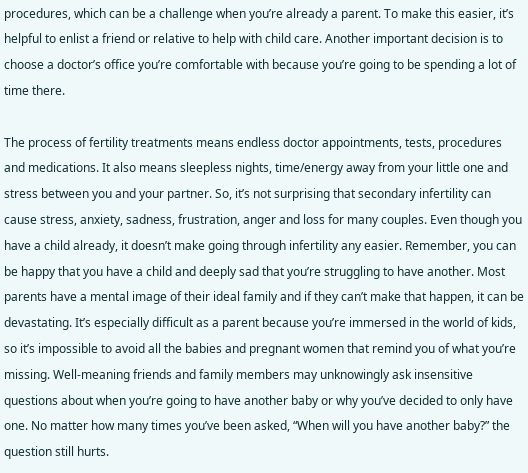procedures, which can be a challenge when you’re already a parent. To make this easier, it’s helpful to enlist a friend or relative to help with child care. Another important decision is to choose a doctor’s office you’re comfortable with because you’re going to be spending a lot of time there.

The process of fertility treatments means endless doctor appointments, tests, procedures and medications. It also means sleepless nights, time/energy away from your little one and stress between you and your partner. So, it’s not surprising that secondary infertility can cause stress, anxiety, sadness, frustration, anger and loss for many couples. Even though you have a child already, it doesn’t make going through infertility any easier. Remember, you can be happy that you have a child and deeply sad that you’re struggling to have another. Most parents have a mental image of their ideal family and if they can’t make that happen, it can be devastating. It’s especially difficult as a parent because you’re immersed in the world of kids, so it’s impossible to avoid all the babies and pregnant women that remind you of what you’re missing. Well-meaning friends and family members may unknowingly ask insensitive questions about when you’re going to have another baby or why you’ve decided to only have one. No matter how many times you’ve been asked, “When will you have another baby?” the question still hurts.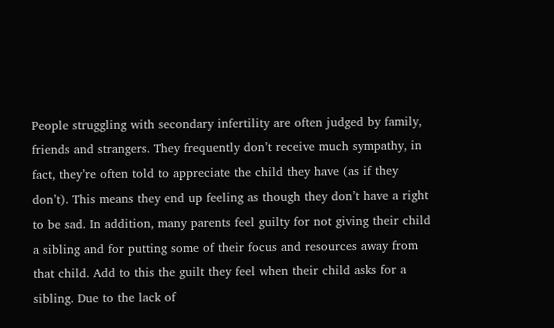People struggling with secondary infertility are often judged by family, friends and strangers. They frequently don’t receive much sympathy, in fact, they’re often told to appreciate the child they have (as if they don’t). This means they end up feeling as though they don’t have a right to be sad. In addition, many parents feel guilty for not giving their child a sibling and for putting some of their focus and resources away from that child. Add to this the guilt they feel when their child asks for a sibling. Due to the lack of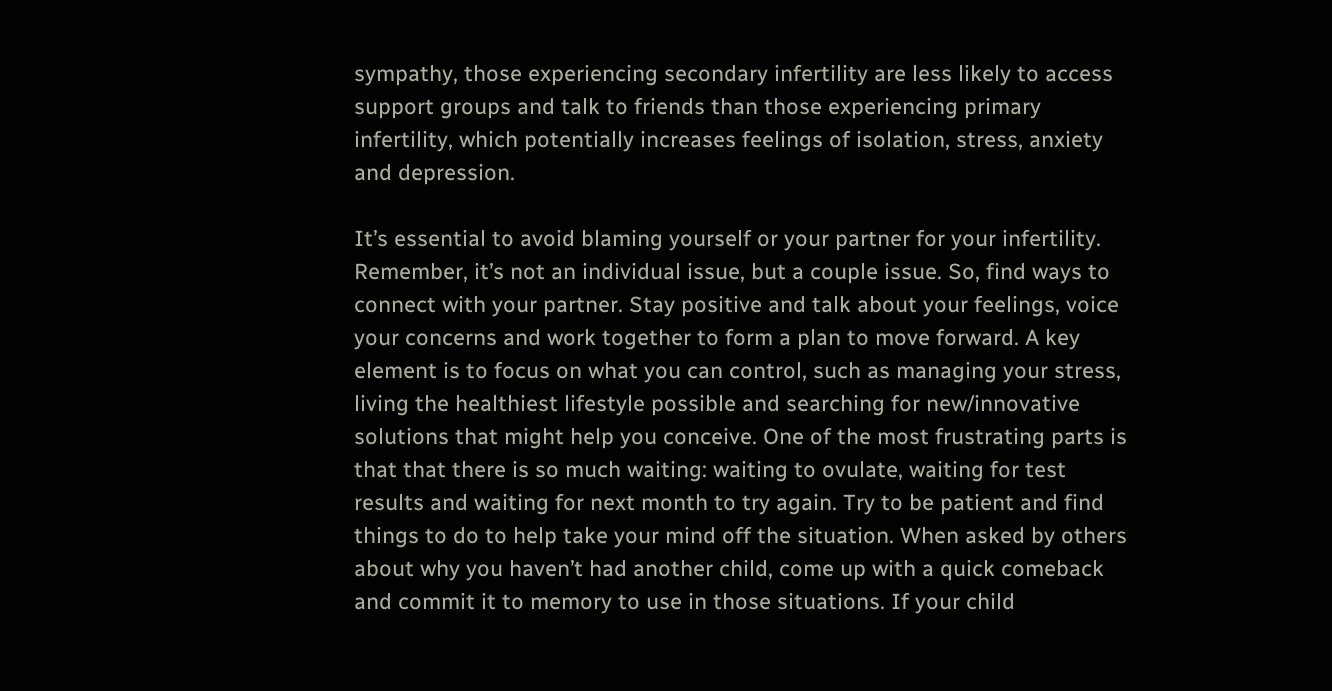sympathy, those experiencing secondary infertility are less likely to access support groups and talk to friends than those experiencing primary infertility, which potentially increases feelings of isolation, stress, anxiety and depression.

It’s essential to avoid blaming yourself or your partner for your infertility. Remember, it’s not an individual issue, but a couple issue. So, find ways to connect with your partner. Stay positive and talk about your feelings, voice your concerns and work together to form a plan to move forward. A key element is to focus on what you can control, such as managing your stress, living the healthiest lifestyle possible and searching for new/innovative solutions that might help you conceive. One of the most frustrating parts is that that there is so much waiting: waiting to ovulate, waiting for test results and waiting for next month to try again. Try to be patient and find things to do to help take your mind off the situation. When asked by others about why you haven’t had another child, come up with a quick comeback and commit it to memory to use in those situations. If your child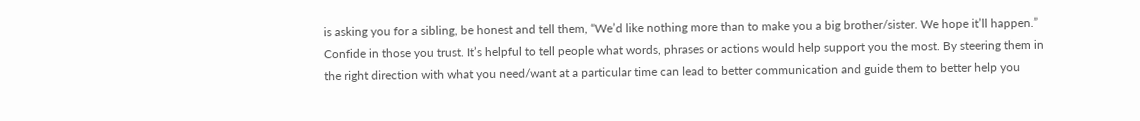is asking you for a sibling, be honest and tell them, “We’d like nothing more than to make you a big brother/sister. We hope it’ll happen.” Confide in those you trust. It’s helpful to tell people what words, phrases or actions would help support you the most. By steering them in the right direction with what you need/want at a particular time can lead to better communication and guide them to better help you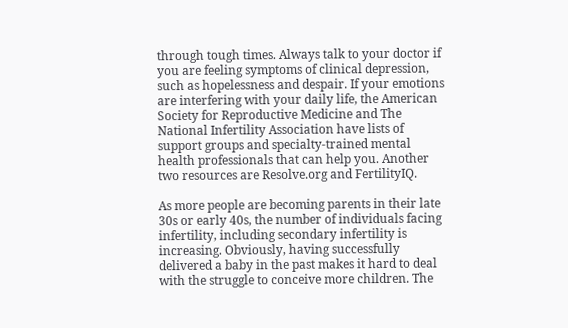through tough times. Always talk to your doctor if you are feeling symptoms of clinical depression, such as hopelessness and despair. If your emotions are interfering with your daily life, the American Society for Reproductive Medicine and The National Infertility Association have lists of support groups and specialty-trained mental health professionals that can help you. Another two resources are Resolve.org and FertilityIQ.

As more people are becoming parents in their late 30s or early 40s, the number of individuals facing infertility, including secondary infertility is increasing. Obviously, having successfully delivered a baby in the past makes it hard to deal with the struggle to conceive more children. The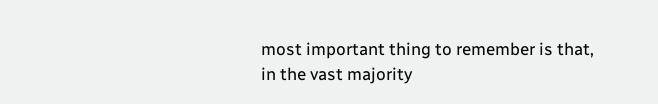most important thing to remember is that, in the vast majority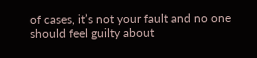of cases, it’s not your fault and no one should feel guilty about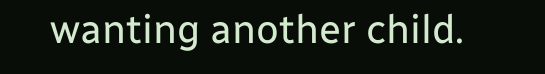wanting another child.